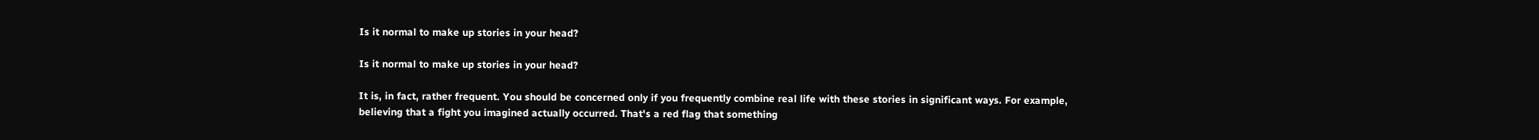Is it normal to make up stories in your head?

Is it normal to make up stories in your head?

It is, in fact, rather frequent. You should be concerned only if you frequently combine real life with these stories in significant ways. For example, believing that a fight you imagined actually occurred. That's a red flag that something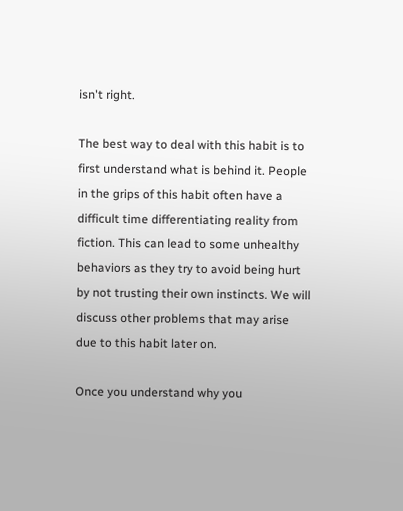isn't right.

The best way to deal with this habit is to first understand what is behind it. People in the grips of this habit often have a difficult time differentiating reality from fiction. This can lead to some unhealthy behaviors as they try to avoid being hurt by not trusting their own instincts. We will discuss other problems that may arise due to this habit later on.

Once you understand why you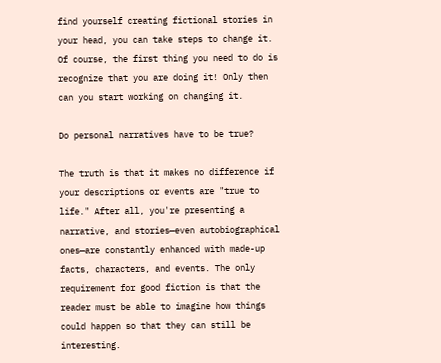find yourself creating fictional stories in your head, you can take steps to change it. Of course, the first thing you need to do is recognize that you are doing it! Only then can you start working on changing it.

Do personal narratives have to be true?

The truth is that it makes no difference if your descriptions or events are "true to life." After all, you're presenting a narrative, and stories—even autobiographical ones—are constantly enhanced with made-up facts, characters, and events. The only requirement for good fiction is that the reader must be able to imagine how things could happen so that they can still be interesting.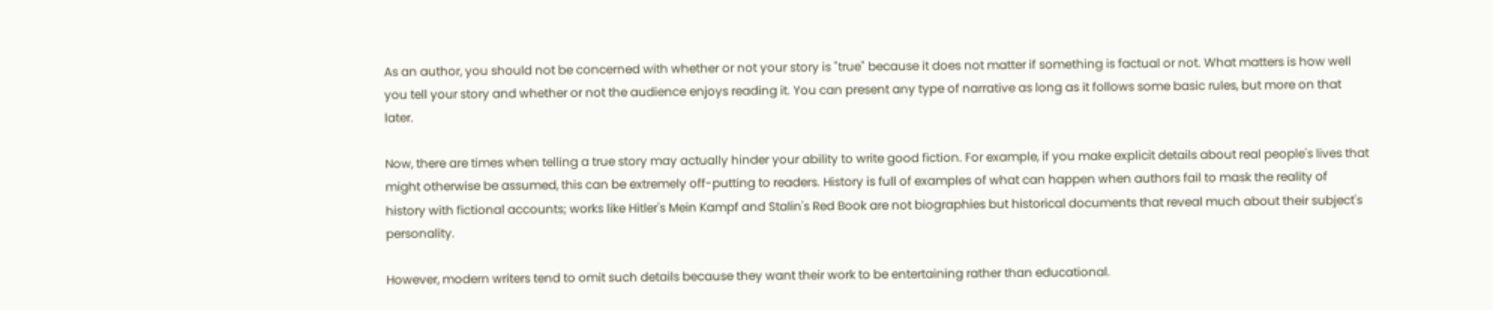As an author, you should not be concerned with whether or not your story is "true" because it does not matter if something is factual or not. What matters is how well you tell your story and whether or not the audience enjoys reading it. You can present any type of narrative as long as it follows some basic rules, but more on that later.

Now, there are times when telling a true story may actually hinder your ability to write good fiction. For example, if you make explicit details about real people's lives that might otherwise be assumed, this can be extremely off-putting to readers. History is full of examples of what can happen when authors fail to mask the reality of history with fictional accounts; works like Hitler's Mein Kampf and Stalin's Red Book are not biographies but historical documents that reveal much about their subject's personality.

However, modern writers tend to omit such details because they want their work to be entertaining rather than educational.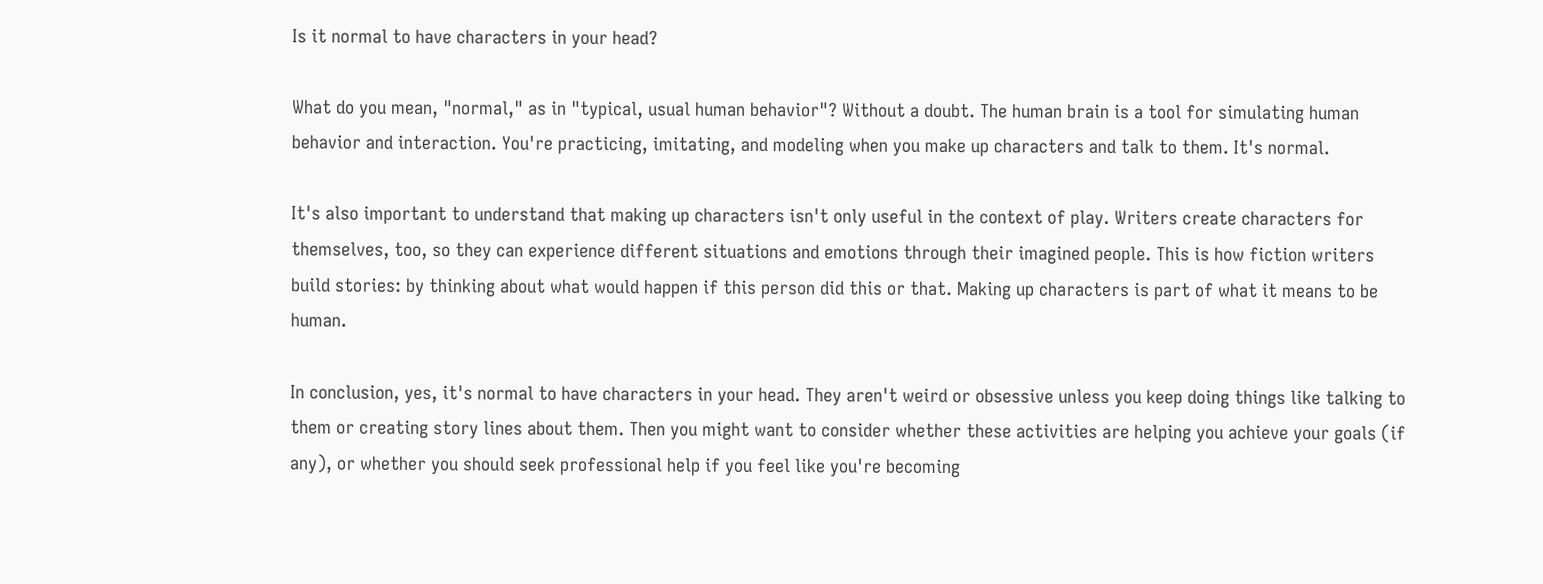Is it normal to have characters in your head?

What do you mean, "normal," as in "typical, usual human behavior"? Without a doubt. The human brain is a tool for simulating human behavior and interaction. You're practicing, imitating, and modeling when you make up characters and talk to them. It's normal.

It's also important to understand that making up characters isn't only useful in the context of play. Writers create characters for themselves, too, so they can experience different situations and emotions through their imagined people. This is how fiction writers build stories: by thinking about what would happen if this person did this or that. Making up characters is part of what it means to be human.

In conclusion, yes, it's normal to have characters in your head. They aren't weird or obsessive unless you keep doing things like talking to them or creating story lines about them. Then you might want to consider whether these activities are helping you achieve your goals (if any), or whether you should seek professional help if you feel like you're becoming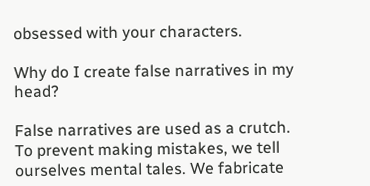obsessed with your characters.

Why do I create false narratives in my head?

False narratives are used as a crutch. To prevent making mistakes, we tell ourselves mental tales. We fabricate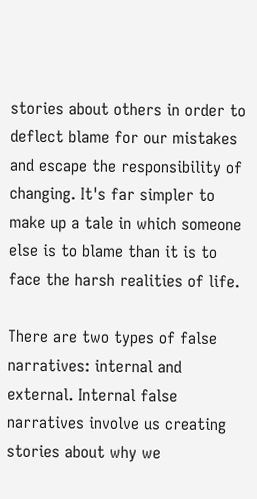stories about others in order to deflect blame for our mistakes and escape the responsibility of changing. It's far simpler to make up a tale in which someone else is to blame than it is to face the harsh realities of life.

There are two types of false narratives: internal and external. Internal false narratives involve us creating stories about why we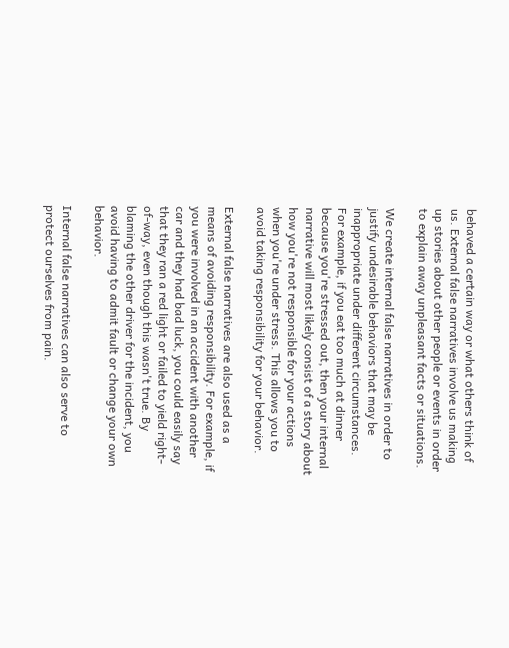behaved a certain way or what others think of us. External false narratives involve us making up stories about other people or events in order to explain away unpleasant facts or situations.

We create internal false narratives in order to justify undesirable behaviors that may be inappropriate under different circumstances. For example, if you eat too much at dinner because you're stressed out, then your internal narrative will most likely consist of a story about how you're not responsible for your actions when you're under stress. This allows you to avoid taking responsibility for your behavior.

External false narratives are also used as a means of avoiding responsibility. For example, if you were involved in an accident with another car and they had bad luck, you could easily say that they ran a red light or failed to yield right-of-way, even though this wasn't true. By blaming the other driver for the incident, you avoid having to admit fault or change your own behavior.

Internal false narratives can also serve to protect ourselves from pain.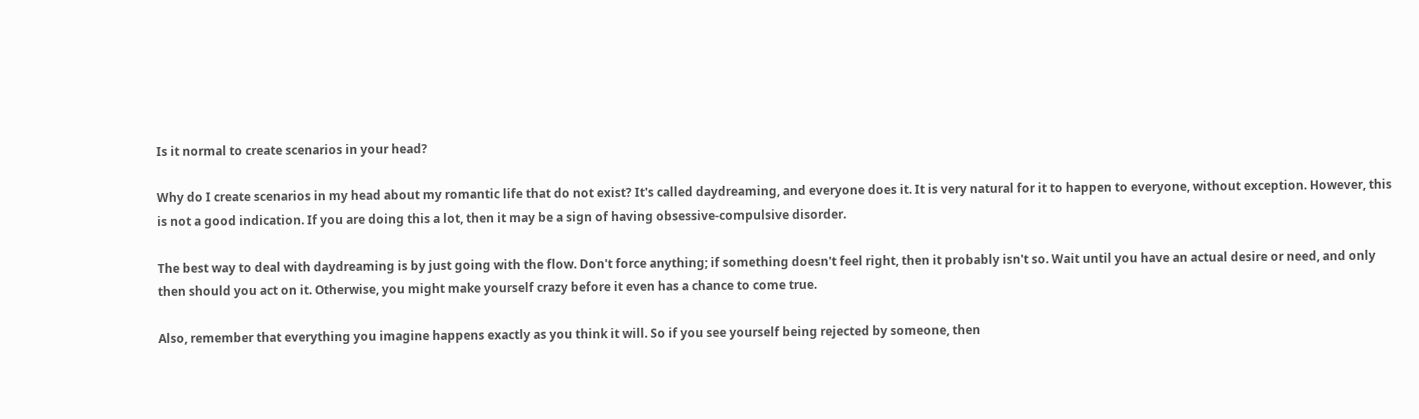Is it normal to create scenarios in your head?

Why do I create scenarios in my head about my romantic life that do not exist? It's called daydreaming, and everyone does it. It is very natural for it to happen to everyone, without exception. However, this is not a good indication. If you are doing this a lot, then it may be a sign of having obsessive-compulsive disorder.

The best way to deal with daydreaming is by just going with the flow. Don't force anything; if something doesn't feel right, then it probably isn't so. Wait until you have an actual desire or need, and only then should you act on it. Otherwise, you might make yourself crazy before it even has a chance to come true.

Also, remember that everything you imagine happens exactly as you think it will. So if you see yourself being rejected by someone, then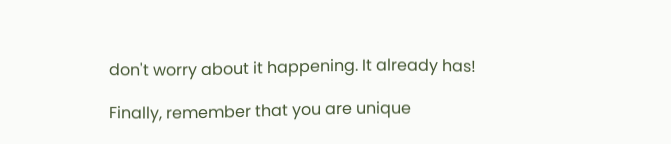don't worry about it happening. It already has!

Finally, remember that you are unique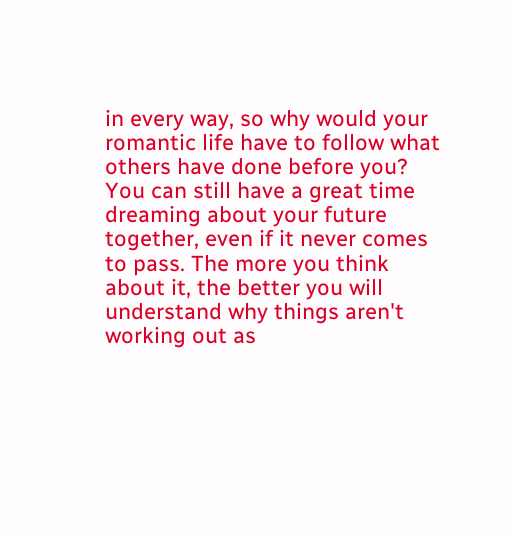in every way, so why would your romantic life have to follow what others have done before you? You can still have a great time dreaming about your future together, even if it never comes to pass. The more you think about it, the better you will understand why things aren't working out as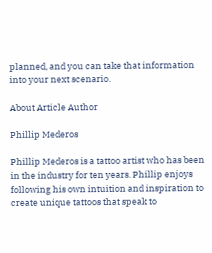planned, and you can take that information into your next scenario.

About Article Author

Phillip Mederos

Phillip Mederos is a tattoo artist who has been in the industry for ten years. Phillip enjoys following his own intuition and inspiration to create unique tattoos that speak to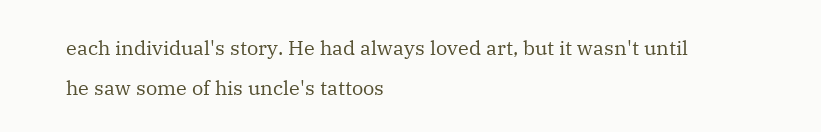each individual's story. He had always loved art, but it wasn't until he saw some of his uncle's tattoos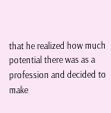that he realized how much potential there was as a profession and decided to make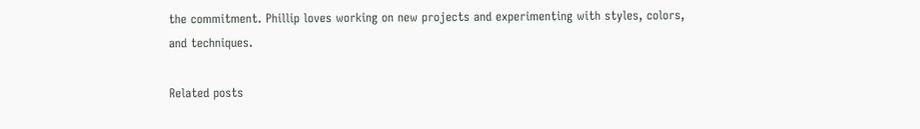the commitment. Phillip loves working on new projects and experimenting with styles, colors, and techniques.

Related posts